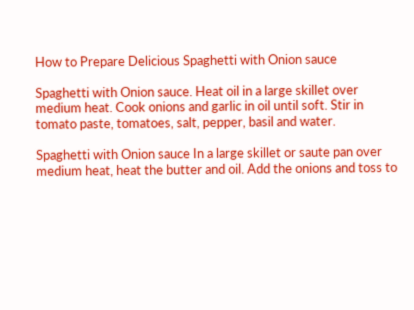How to Prepare Delicious Spaghetti with Onion sauce

Spaghetti with Onion sauce. Heat oil in a large skillet over medium heat. Cook onions and garlic in oil until soft. Stir in tomato paste, tomatoes, salt, pepper, basil and water.

Spaghetti with Onion sauce In a large skillet or saute pan over medium heat, heat the butter and oil. Add the onions and toss to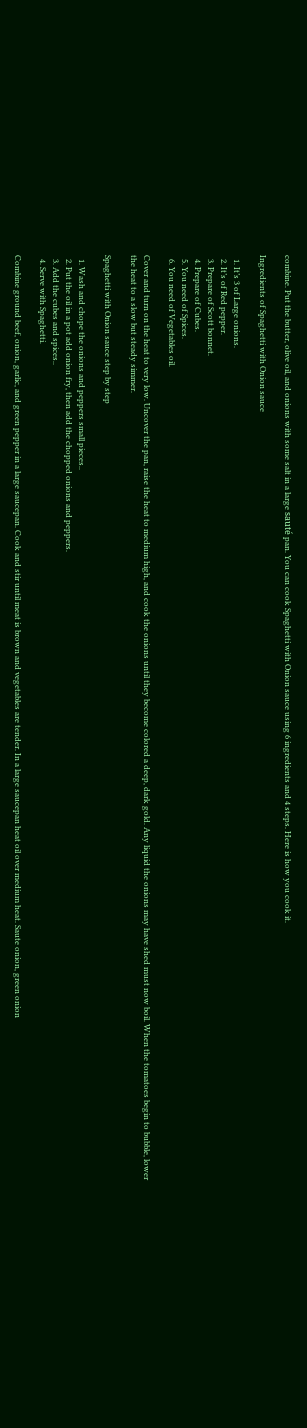combine. Put the butter, olive oil, and onions with some salt in a large sauté pan. You can cook Spaghetti with Onion sauce using 6 ingredients and 4 steps. Here is how you cook it.

Ingredients of Spaghetti with Onion sauce

  1. It’s 3 of Large onions.
  2. It’s of Red pepper.
  3. Prepare of Scott bonnet.
  4. Prepare of Cubes.
  5. You need of Spices.
  6. You need of Vegetables oil.

Cover and turn on the heat to very low. Uncover the pan, raise the heat to medium high, and cook the onions until they become colored a deep, dark gold. Any liquid the onions may have shed must now boil. When the tomatoes begin to bubble, lower the heat to a slow but steady simmer.

Spaghetti with Onion sauce step by step

  1. Wash and chope the onions and peppers small pieces..
  2. Put the oil in a pot add onion fry, then add the chopped onions and peppers.
  3. Add the cubes and spices..
  4. Serve with Spaghetti.

Combine ground beef, onion, garlic, and green pepper in a large saucepan. Cook and stir until meat is brown and vegetables are tender. In a large saucepan heat oil over medium heat. Saute onion, green onion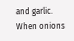and garlic. When onions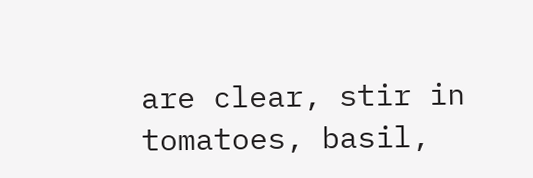are clear, stir in tomatoes, basil,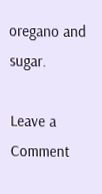oregano and sugar.

Leave a Comment